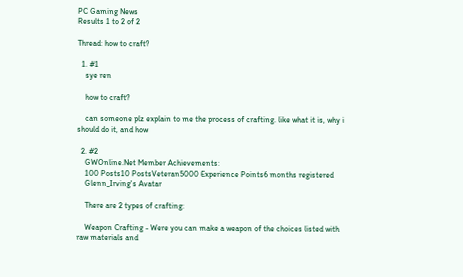PC Gaming News
Results 1 to 2 of 2

Thread: how to craft?

  1. #1
    sye ren

    how to craft?

    can someone plz explain to me the process of crafting. like what it is, why i should do it, and how

  2. #2
    GWOnline.Net Member Achievements:
    100 Posts10 PostsVeteran5000 Experience Points6 months registered
    Glenn_Irving's Avatar

    There are 2 types of crafting:

    Weapon Crafting - Were you can make a weapon of the choices listed with raw materials and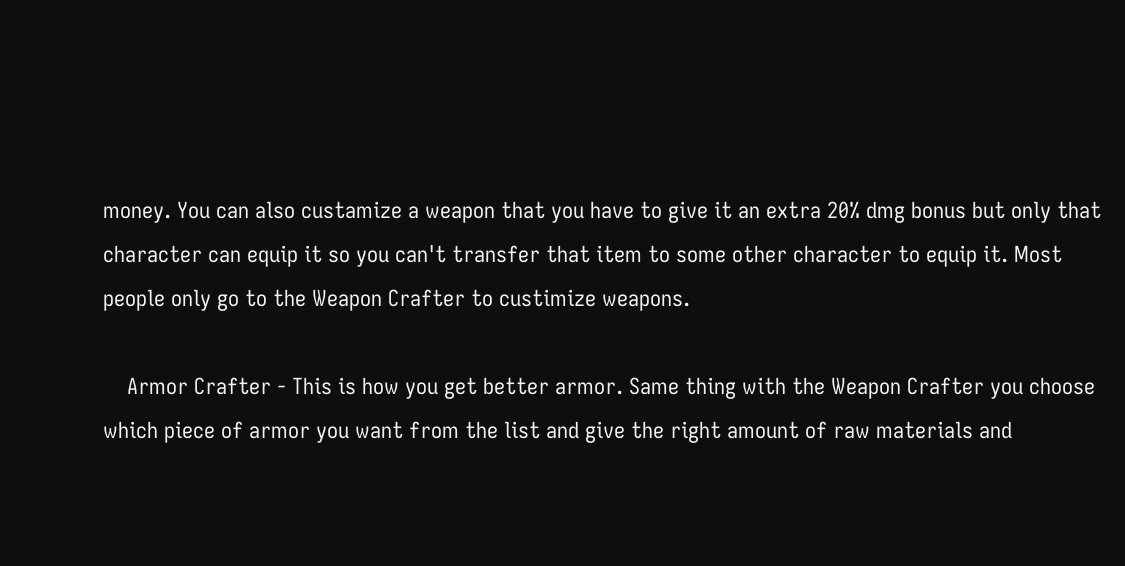money. You can also custamize a weapon that you have to give it an extra 20% dmg bonus but only that character can equip it so you can't transfer that item to some other character to equip it. Most people only go to the Weapon Crafter to custimize weapons.

    Armor Crafter - This is how you get better armor. Same thing with the Weapon Crafter you choose which piece of armor you want from the list and give the right amount of raw materials and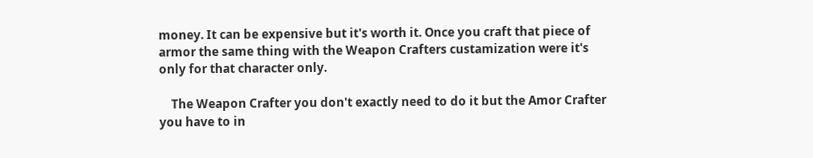money. It can be expensive but it's worth it. Once you craft that piece of armor the same thing with the Weapon Crafters custamization were it's only for that character only.

    The Weapon Crafter you don't exactly need to do it but the Amor Crafter you have to in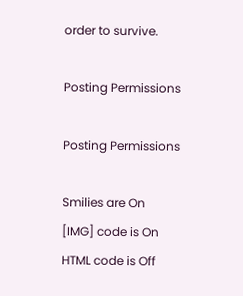order to survive.

Posting Permissions

Posting Permissions

Smilies are On
[IMG] code is On
HTML code is Off